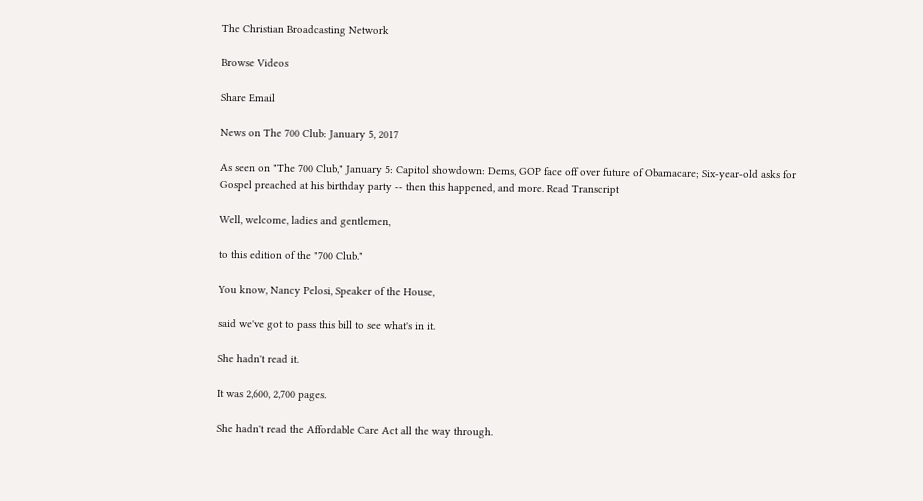The Christian Broadcasting Network

Browse Videos

Share Email

News on The 700 Club: January 5, 2017

As seen on "The 700 Club," January 5: Capitol showdown: Dems, GOP face off over future of Obamacare; Six-year-old asks for Gospel preached at his birthday party -- then this happened, and more. Read Transcript

Well, welcome, ladies and gentlemen,

to this edition of the "700 Club."

You know, Nancy Pelosi, Speaker of the House,

said we've got to pass this bill to see what's in it.

She hadn't read it.

It was 2,600, 2,700 pages.

She hadn't read the Affordable Care Act all the way through.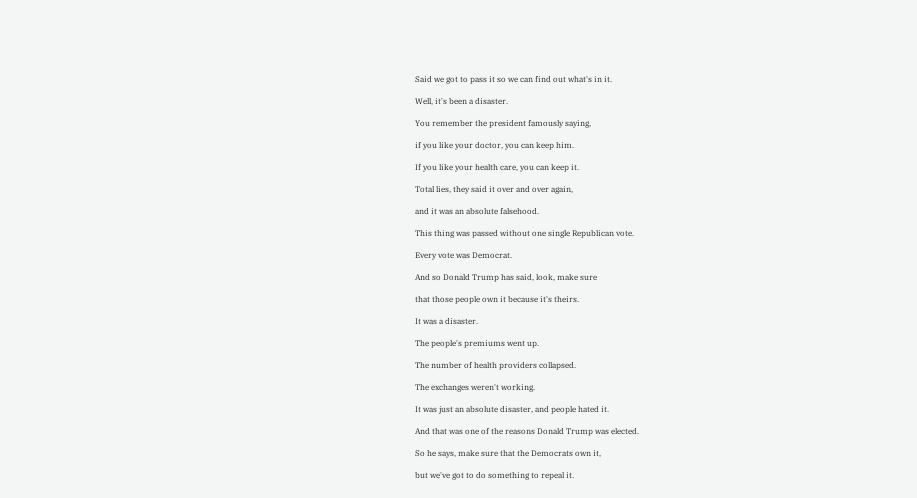Said we got to pass it so we can find out what's in it.

Well, it's been a disaster.

You remember the president famously saying,

if you like your doctor, you can keep him.

If you like your health care, you can keep it.

Total lies, they said it over and over again,

and it was an absolute falsehood.

This thing was passed without one single Republican vote.

Every vote was Democrat.

And so Donald Trump has said, look, make sure

that those people own it because it's theirs.

It was a disaster.

The people's premiums went up.

The number of health providers collapsed.

The exchanges weren't working.

It was just an absolute disaster, and people hated it.

And that was one of the reasons Donald Trump was elected.

So he says, make sure that the Democrats own it,

but we've got to do something to repeal it.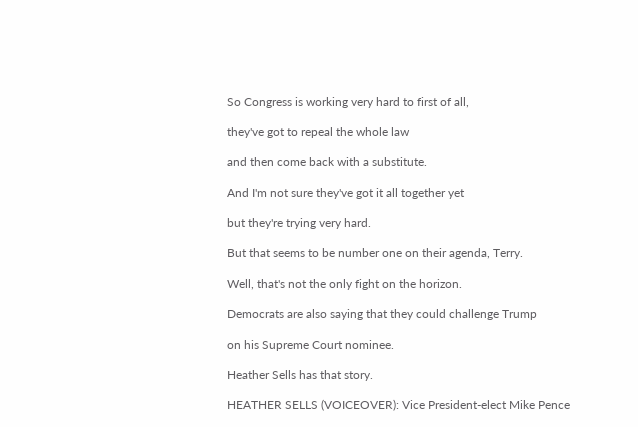So Congress is working very hard to first of all,

they've got to repeal the whole law

and then come back with a substitute.

And I'm not sure they've got it all together yet

but they're trying very hard.

But that seems to be number one on their agenda, Terry.

Well, that's not the only fight on the horizon.

Democrats are also saying that they could challenge Trump

on his Supreme Court nominee.

Heather Sells has that story.

HEATHER SELLS (VOICEOVER): Vice President-elect Mike Pence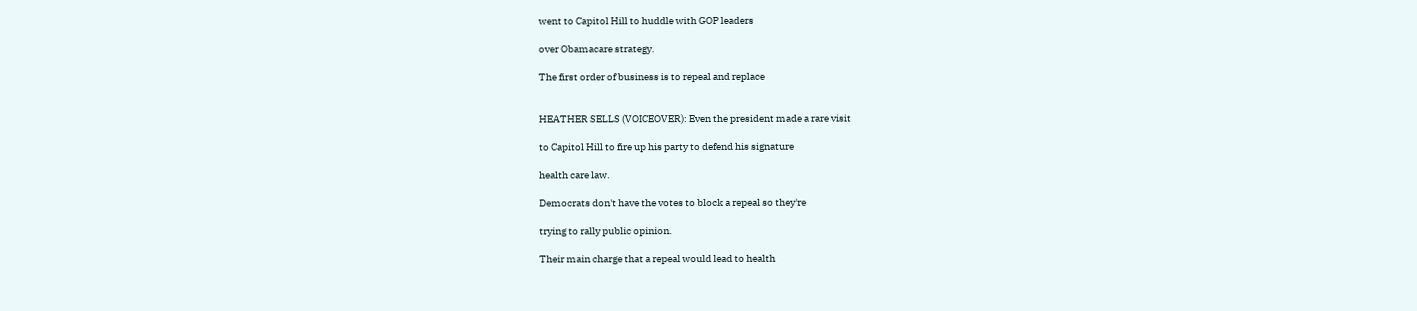went to Capitol Hill to huddle with GOP leaders

over Obamacare strategy.

The first order of business is to repeal and replace


HEATHER SELLS (VOICEOVER): Even the president made a rare visit

to Capitol Hill to fire up his party to defend his signature

health care law.

Democrats don't have the votes to block a repeal so they're

trying to rally public opinion.

Their main charge that a repeal would lead to health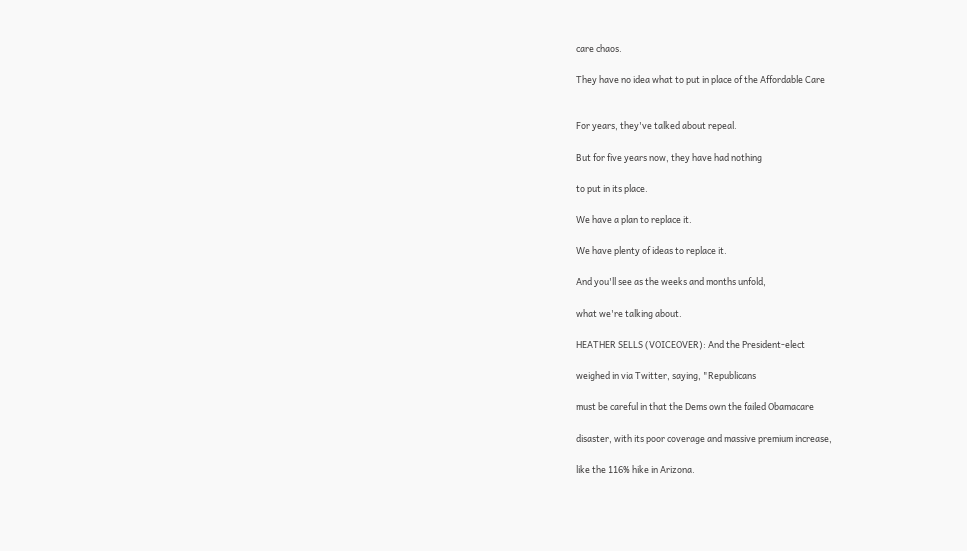care chaos.

They have no idea what to put in place of the Affordable Care


For years, they've talked about repeal.

But for five years now, they have had nothing

to put in its place.

We have a plan to replace it.

We have plenty of ideas to replace it.

And you'll see as the weeks and months unfold,

what we're talking about.

HEATHER SELLS (VOICEOVER): And the President-elect

weighed in via Twitter, saying, "Republicans

must be careful in that the Dems own the failed Obamacare

disaster, with its poor coverage and massive premium increase,

like the 116% hike in Arizona.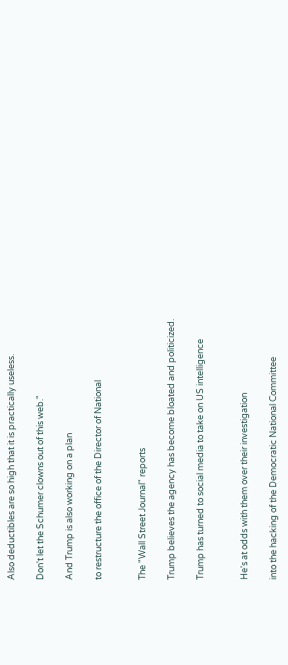Also deductibles are so high that it is practically useless.

Don't let the Schumer clowns out of this web."

And Trump is also working on a plan

to restructure the office of the Director of National


The "Wall Street Journal" reports

Trump believes the agency has become bloated and politicized.

Trump has turned to social media to take on US intelligence


He's at odds with them over their investigation

into the hacking of the Democratic National Committee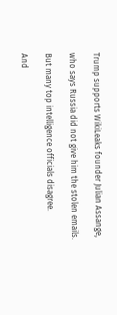Trump supports WikiLeaks founder Julian Assange,

who says Russia did not give him the stolen emails.

But many top intelligence officials disagree.

And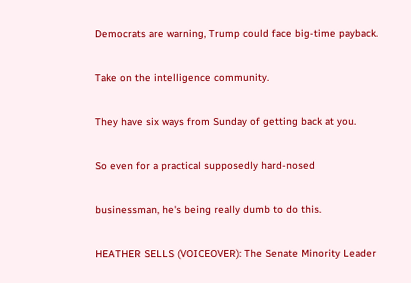Democrats are warning, Trump could face big-time payback.

Take on the intelligence community.

They have six ways from Sunday of getting back at you.

So even for a practical supposedly hard-nosed

businessman, he's being really dumb to do this.

HEATHER SELLS (VOICEOVER): The Senate Minority Leader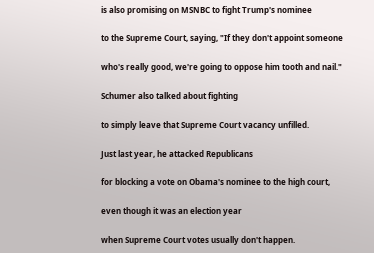is also promising on MSNBC to fight Trump's nominee

to the Supreme Court, saying, "If they don't appoint someone

who's really good, we're going to oppose him tooth and nail."

Schumer also talked about fighting

to simply leave that Supreme Court vacancy unfilled.

Just last year, he attacked Republicans

for blocking a vote on Obama's nominee to the high court,

even though it was an election year

when Supreme Court votes usually don't happen.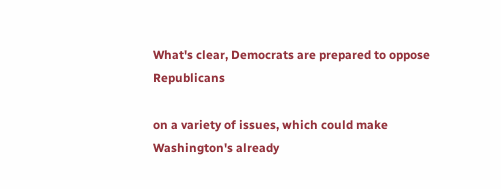What's clear, Democrats are prepared to oppose Republicans

on a variety of issues, which could make Washington's already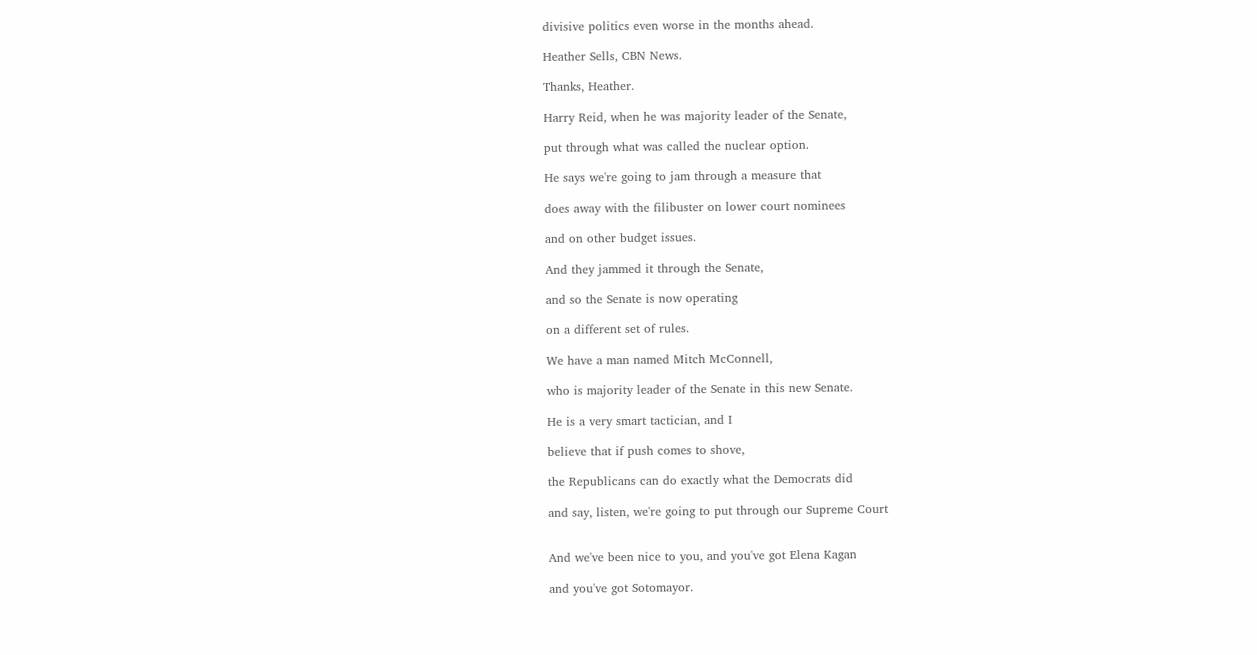divisive politics even worse in the months ahead.

Heather Sells, CBN News.

Thanks, Heather.

Harry Reid, when he was majority leader of the Senate,

put through what was called the nuclear option.

He says we're going to jam through a measure that

does away with the filibuster on lower court nominees

and on other budget issues.

And they jammed it through the Senate,

and so the Senate is now operating

on a different set of rules.

We have a man named Mitch McConnell,

who is majority leader of the Senate in this new Senate.

He is a very smart tactician, and I

believe that if push comes to shove,

the Republicans can do exactly what the Democrats did

and say, listen, we're going to put through our Supreme Court


And we've been nice to you, and you've got Elena Kagan

and you've got Sotomayor.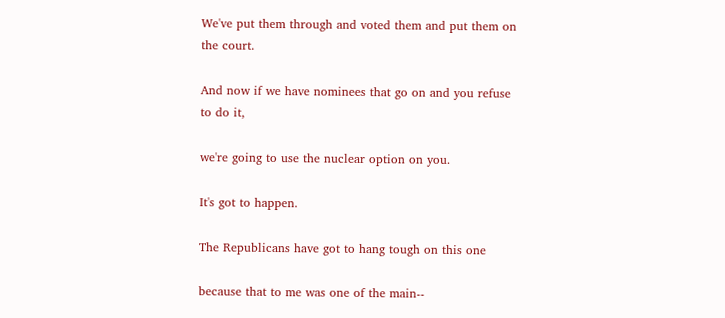We've put them through and voted them and put them on the court.

And now if we have nominees that go on and you refuse to do it,

we're going to use the nuclear option on you.

It's got to happen.

The Republicans have got to hang tough on this one

because that to me was one of the main--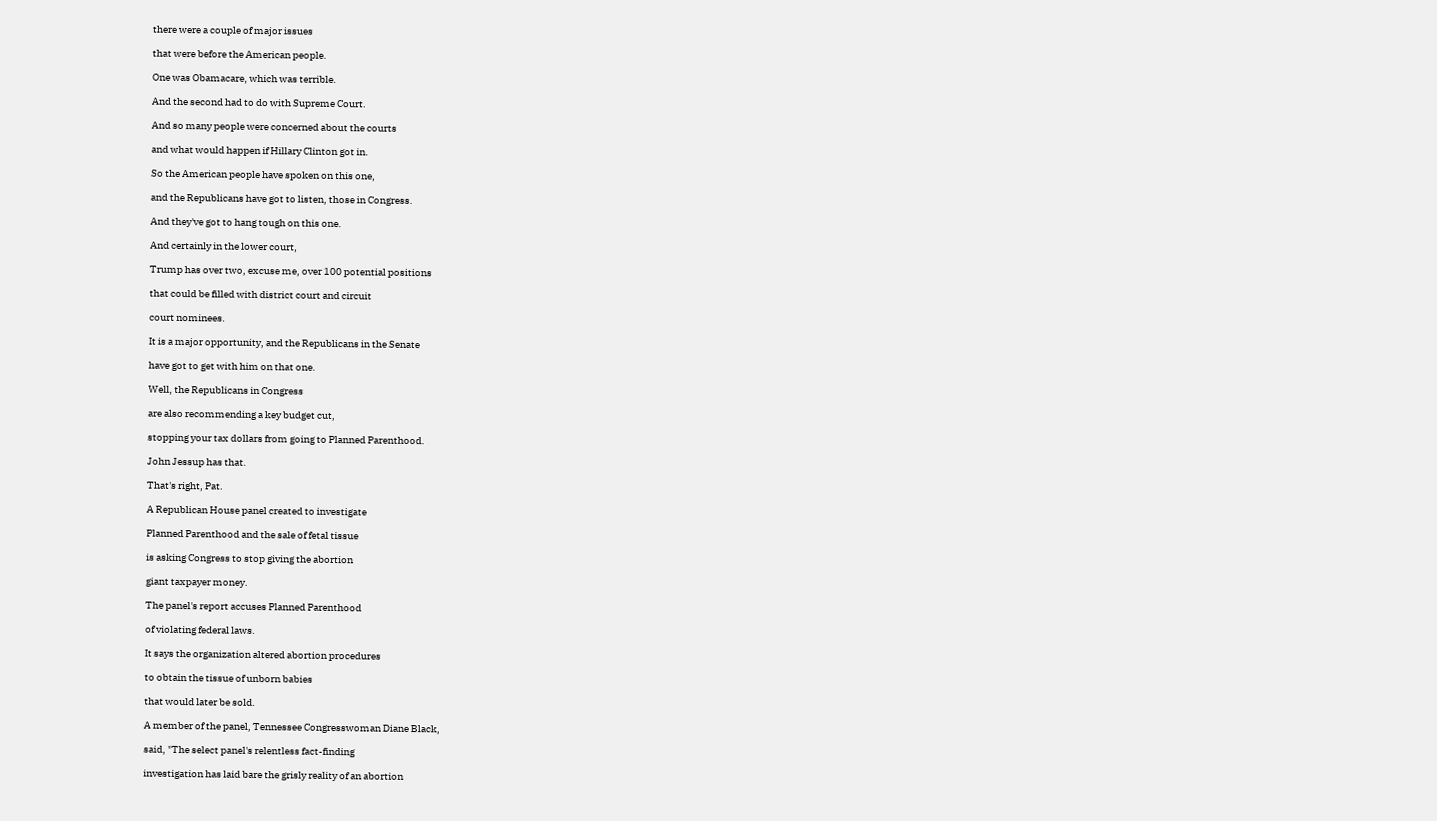there were a couple of major issues

that were before the American people.

One was Obamacare, which was terrible.

And the second had to do with Supreme Court.

And so many people were concerned about the courts

and what would happen if Hillary Clinton got in.

So the American people have spoken on this one,

and the Republicans have got to listen, those in Congress.

And they've got to hang tough on this one.

And certainly in the lower court,

Trump has over two, excuse me, over 100 potential positions

that could be filled with district court and circuit

court nominees.

It is a major opportunity, and the Republicans in the Senate

have got to get with him on that one.

Well, the Republicans in Congress

are also recommending a key budget cut,

stopping your tax dollars from going to Planned Parenthood.

John Jessup has that.

That's right, Pat.

A Republican House panel created to investigate

Planned Parenthood and the sale of fetal tissue

is asking Congress to stop giving the abortion

giant taxpayer money.

The panel's report accuses Planned Parenthood

of violating federal laws.

It says the organization altered abortion procedures

to obtain the tissue of unborn babies

that would later be sold.

A member of the panel, Tennessee Congresswoman Diane Black,

said, "The select panel's relentless fact-finding

investigation has laid bare the grisly reality of an abortion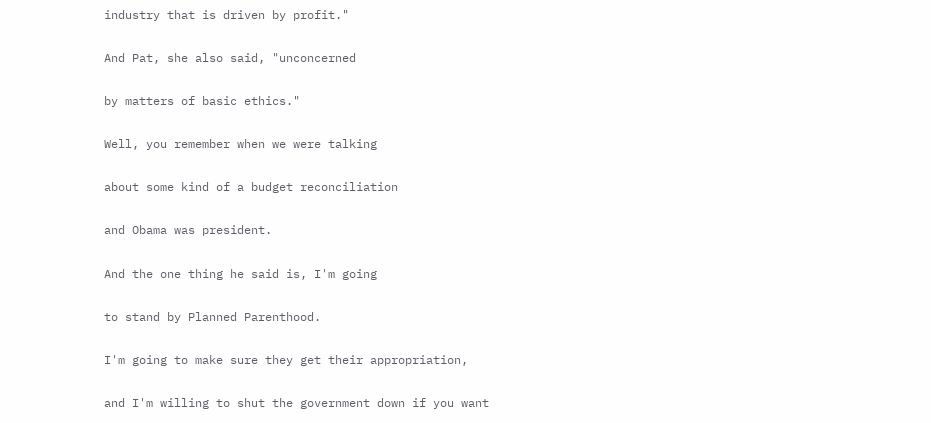industry that is driven by profit."

And Pat, she also said, "unconcerned

by matters of basic ethics."

Well, you remember when we were talking

about some kind of a budget reconciliation

and Obama was president.

And the one thing he said is, I'm going

to stand by Planned Parenthood.

I'm going to make sure they get their appropriation,

and I'm willing to shut the government down if you want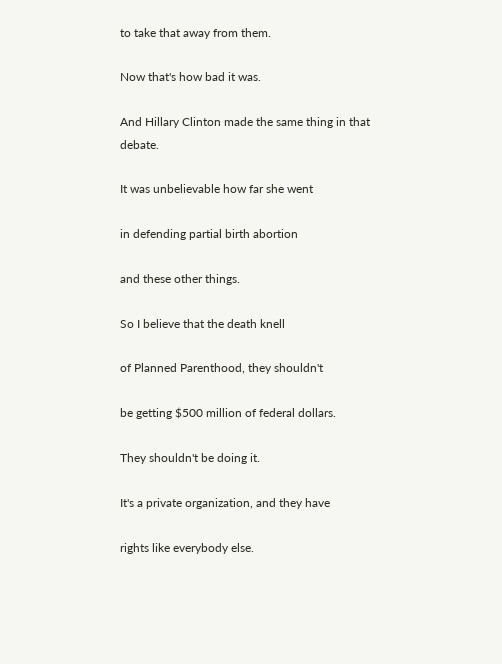to take that away from them.

Now that's how bad it was.

And Hillary Clinton made the same thing in that debate.

It was unbelievable how far she went

in defending partial birth abortion

and these other things.

So I believe that the death knell

of Planned Parenthood, they shouldn't

be getting $500 million of federal dollars.

They shouldn't be doing it.

It's a private organization, and they have

rights like everybody else.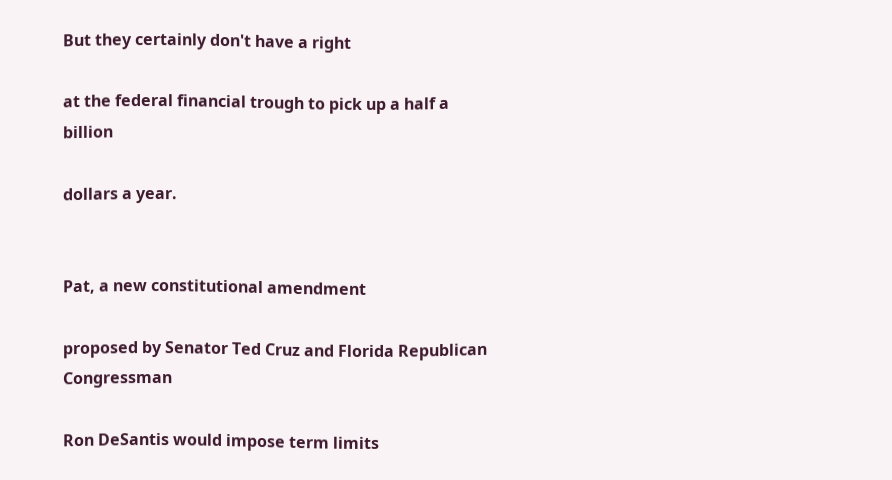But they certainly don't have a right

at the federal financial trough to pick up a half a billion

dollars a year.


Pat, a new constitutional amendment

proposed by Senator Ted Cruz and Florida Republican Congressman

Ron DeSantis would impose term limits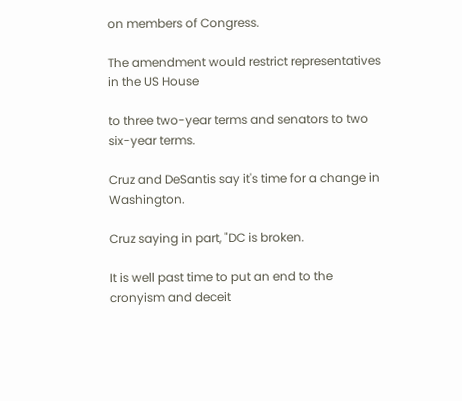on members of Congress.

The amendment would restrict representatives in the US House

to three two-year terms and senators to two six-year terms.

Cruz and DeSantis say it's time for a change in Washington.

Cruz saying in part, "DC is broken.

It is well past time to put an end to the cronyism and deceit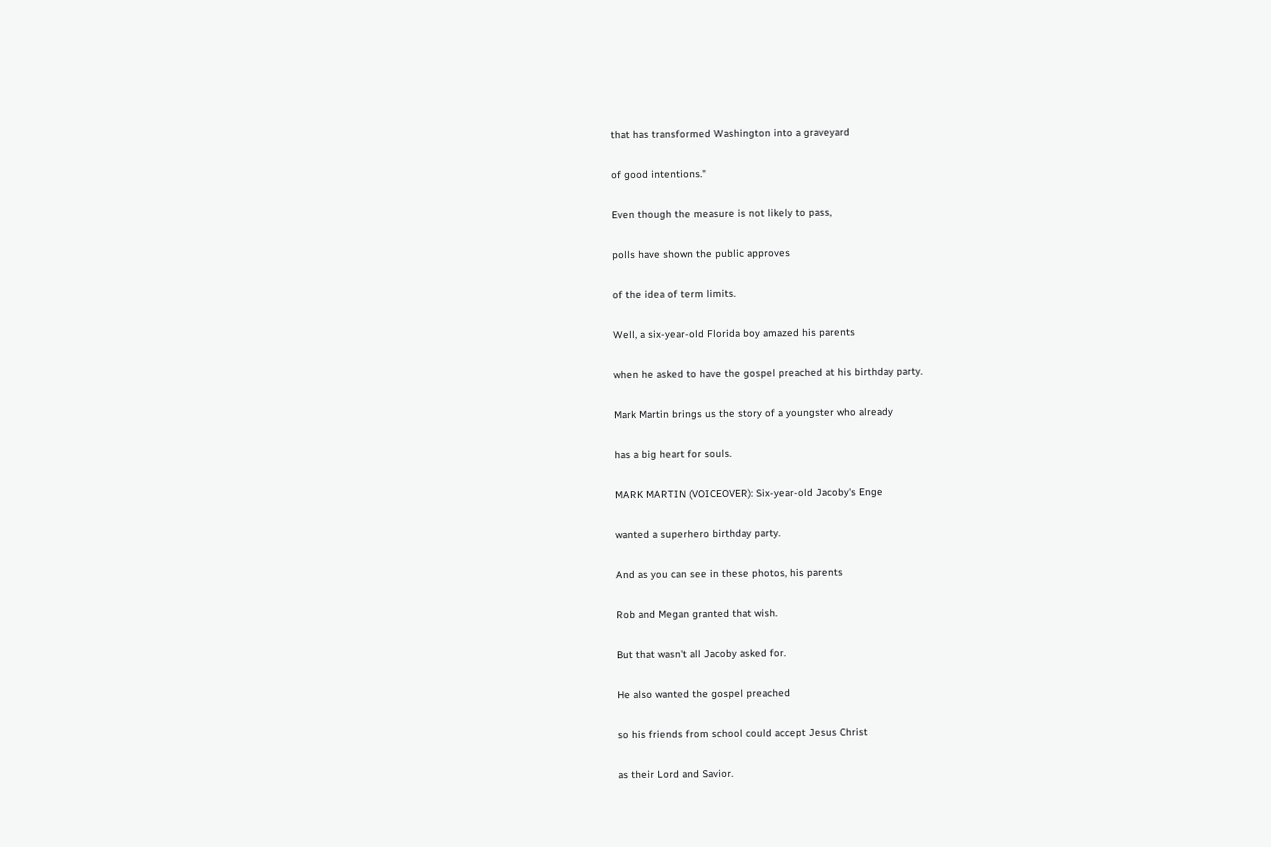that has transformed Washington into a graveyard

of good intentions."

Even though the measure is not likely to pass,

polls have shown the public approves

of the idea of term limits.

Well, a six-year-old Florida boy amazed his parents

when he asked to have the gospel preached at his birthday party.

Mark Martin brings us the story of a youngster who already

has a big heart for souls.

MARK MARTIN (VOICEOVER): Six-year-old Jacoby's Enge

wanted a superhero birthday party.

And as you can see in these photos, his parents

Rob and Megan granted that wish.

But that wasn't all Jacoby asked for.

He also wanted the gospel preached

so his friends from school could accept Jesus Christ

as their Lord and Savior.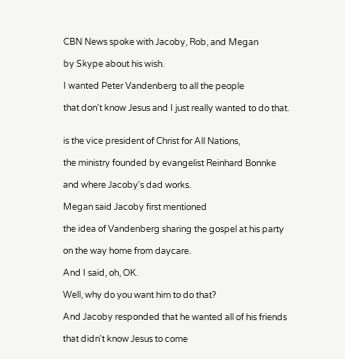CBN News spoke with Jacoby, Rob, and Megan

by Skype about his wish.

I wanted Peter Vandenberg to all the people

that don't know Jesus and I just really wanted to do that.


is the vice president of Christ for All Nations,

the ministry founded by evangelist Reinhard Bonnke

and where Jacoby's dad works.

Megan said Jacoby first mentioned

the idea of Vandenberg sharing the gospel at his party

on the way home from daycare.

And I said, oh, OK.

Well, why do you want him to do that?

And Jacoby responded that he wanted all of his friends

that didn't know Jesus to come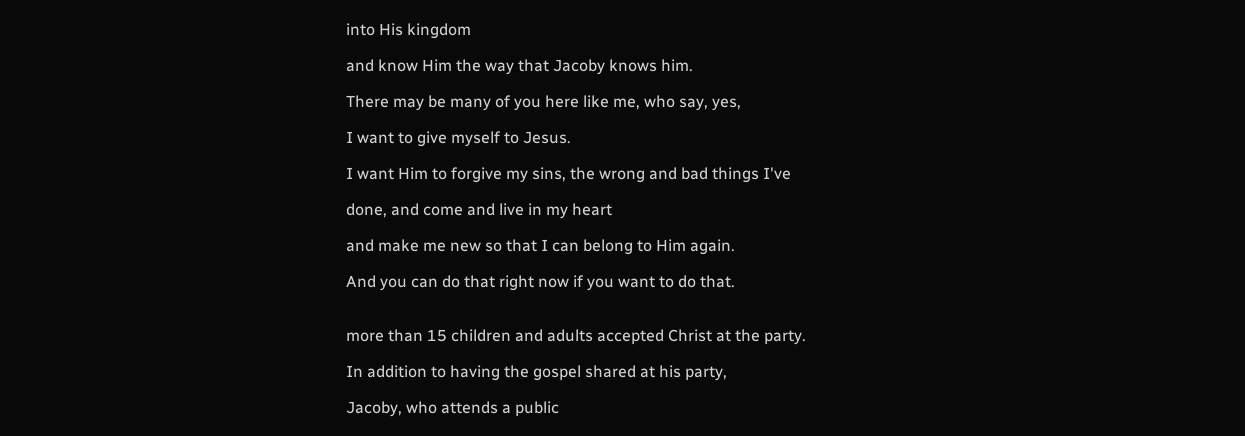into His kingdom

and know Him the way that Jacoby knows him.

There may be many of you here like me, who say, yes,

I want to give myself to Jesus.

I want Him to forgive my sins, the wrong and bad things I've

done, and come and live in my heart

and make me new so that I can belong to Him again.

And you can do that right now if you want to do that.


more than 15 children and adults accepted Christ at the party.

In addition to having the gospel shared at his party,

Jacoby, who attends a public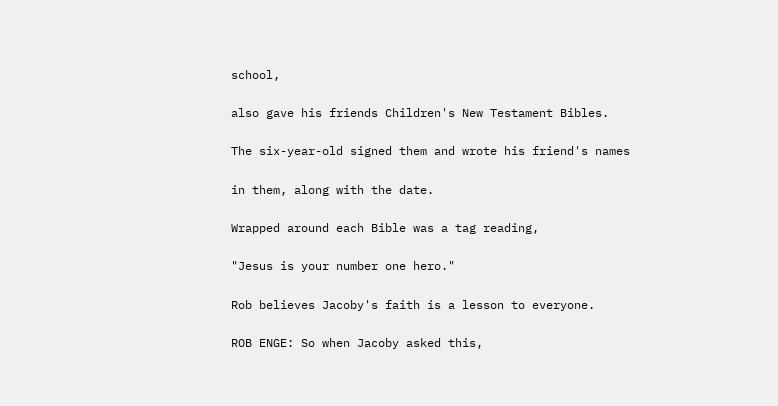school,

also gave his friends Children's New Testament Bibles.

The six-year-old signed them and wrote his friend's names

in them, along with the date.

Wrapped around each Bible was a tag reading,

"Jesus is your number one hero."

Rob believes Jacoby's faith is a lesson to everyone.

ROB ENGE: So when Jacoby asked this,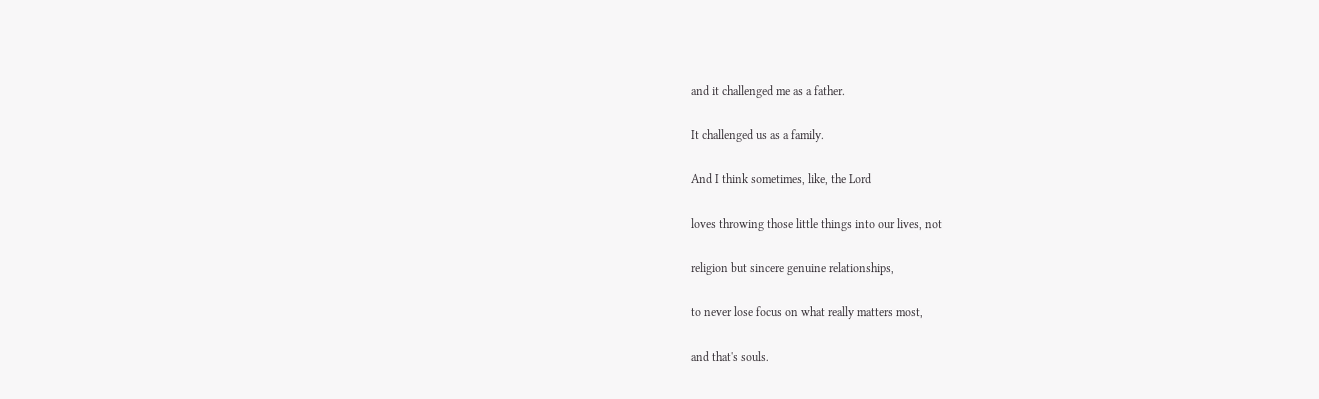and it challenged me as a father.

It challenged us as a family.

And I think sometimes, like, the Lord

loves throwing those little things into our lives, not

religion but sincere genuine relationships,

to never lose focus on what really matters most,

and that's souls.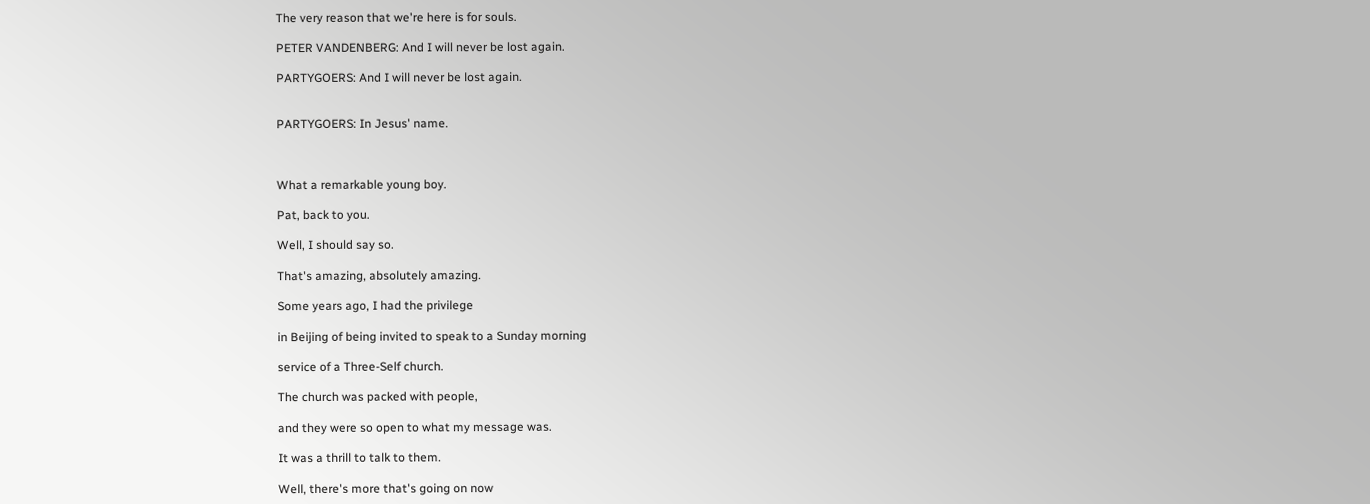The very reason that we're here is for souls.

PETER VANDENBERG: And I will never be lost again.

PARTYGOERS: And I will never be lost again.


PARTYGOERS: In Jesus' name.



What a remarkable young boy.

Pat, back to you.

Well, I should say so.

That's amazing, absolutely amazing.

Some years ago, I had the privilege

in Beijing of being invited to speak to a Sunday morning

service of a Three-Self church.

The church was packed with people,

and they were so open to what my message was.

It was a thrill to talk to them.

Well, there's more that's going on now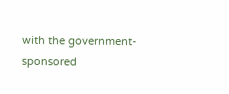with the government-sponsored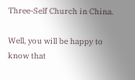Three-Self Church in China.

Well, you will be happy to know that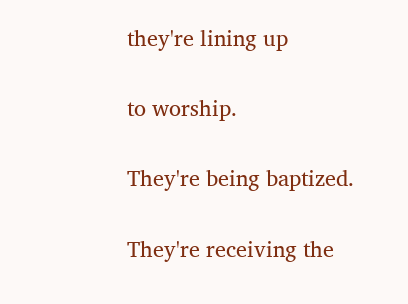they're lining up

to worship.

They're being baptized.

They're receiving the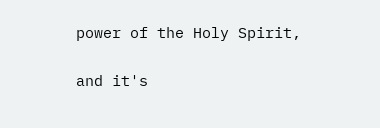power of the Holy Spirit,

and it's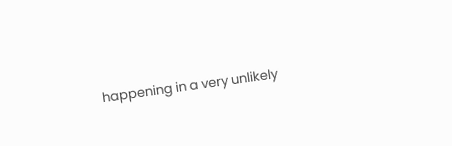happening in a very unlikely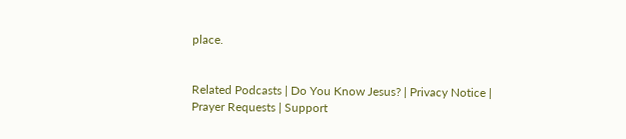place.


Related Podcasts | Do You Know Jesus? | Privacy Notice | Prayer Requests | Support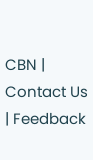CBN | Contact Us | Feedback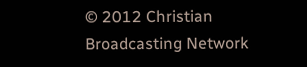© 2012 Christian Broadcasting Network